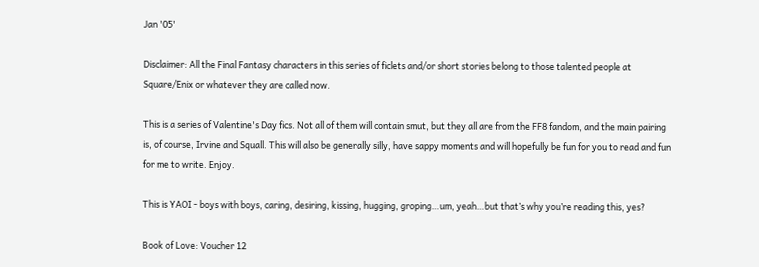Jan '05'

Disclaimer: All the Final Fantasy characters in this series of ficlets and/or short stories belong to those talented people at Square/Enix or whatever they are called now.

This is a series of Valentine's Day fics. Not all of them will contain smut, but they all are from the FF8 fandom, and the main pairing is, of course, Irvine and Squall. This will also be generally silly, have sappy moments and will hopefully be fun for you to read and fun for me to write. Enjoy.

This is YAOI - boys with boys, caring, desiring, kissing, hugging, groping…um, yeah…but that’s why you’re reading this, yes?

Book of Love: Voucher 12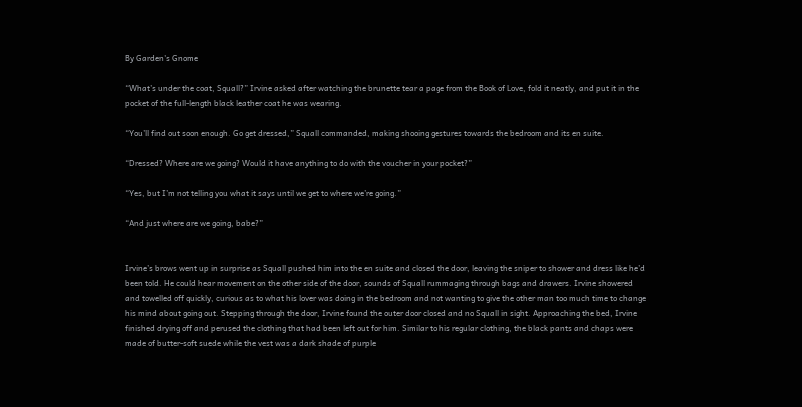By Garden's Gnome

“What’s under the coat, Squall?” Irvine asked after watching the brunette tear a page from the Book of Love, fold it neatly, and put it in the pocket of the full-length black leather coat he was wearing.

“You’ll find out soon enough. Go get dressed,” Squall commanded, making shooing gestures towards the bedroom and its en suite.

“Dressed? Where are we going? Would it have anything to do with the voucher in your pocket?”

“Yes, but I’m not telling you what it says until we get to where we’re going.”

“And just where are we going, babe?”


Irvine’s brows went up in surprise as Squall pushed him into the en suite and closed the door, leaving the sniper to shower and dress like he’d been told. He could hear movement on the other side of the door, sounds of Squall rummaging through bags and drawers. Irvine showered and towelled off quickly, curious as to what his lover was doing in the bedroom and not wanting to give the other man too much time to change his mind about going out. Stepping through the door, Irvine found the outer door closed and no Squall in sight. Approaching the bed, Irvine finished drying off and perused the clothing that had been left out for him. Similar to his regular clothing, the black pants and chaps were made of butter-soft suede while the vest was a dark shade of purple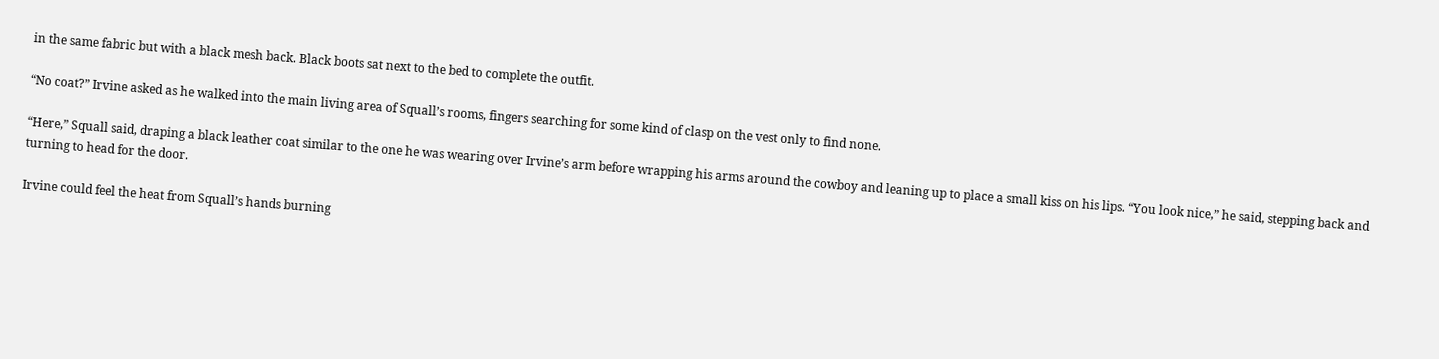in the same fabric but with a black mesh back. Black boots sat next to the bed to complete the outfit.

“No coat?” Irvine asked as he walked into the main living area of Squall’s rooms, fingers searching for some kind of clasp on the vest only to find none.

“Here,” Squall said, draping a black leather coat similar to the one he was wearing over Irvine’s arm before wrapping his arms around the cowboy and leaning up to place a small kiss on his lips. “You look nice,” he said, stepping back and turning to head for the door.

Irvine could feel the heat from Squall’s hands burning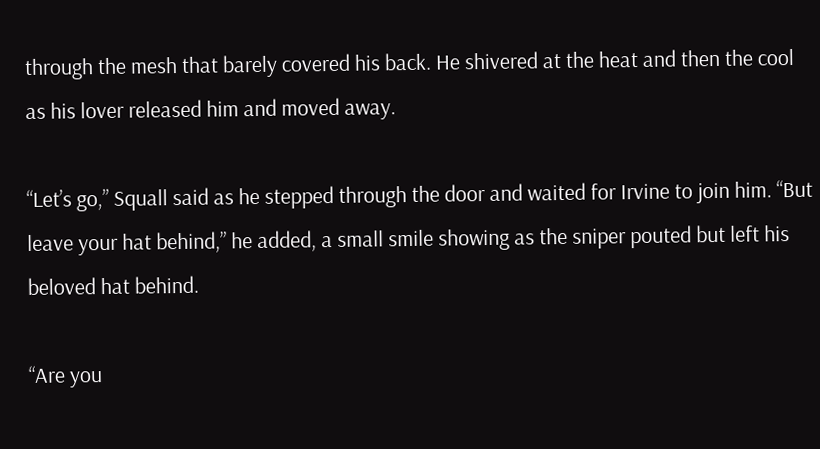through the mesh that barely covered his back. He shivered at the heat and then the cool as his lover released him and moved away.

“Let’s go,” Squall said as he stepped through the door and waited for Irvine to join him. “But leave your hat behind,” he added, a small smile showing as the sniper pouted but left his beloved hat behind.

“Are you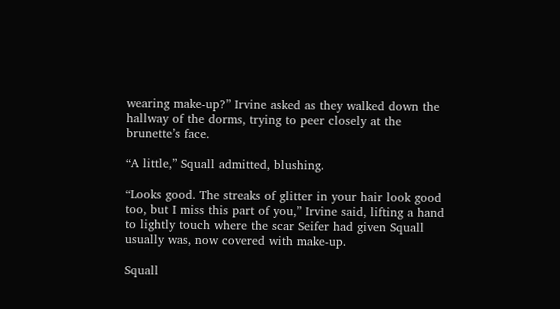wearing make-up?” Irvine asked as they walked down the hallway of the dorms, trying to peer closely at the brunette’s face.

“A little,” Squall admitted, blushing.

“Looks good. The streaks of glitter in your hair look good too, but I miss this part of you,” Irvine said, lifting a hand to lightly touch where the scar Seifer had given Squall usually was, now covered with make-up.

Squall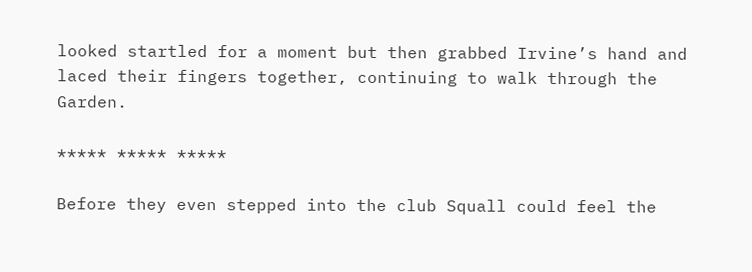looked startled for a moment but then grabbed Irvine’s hand and laced their fingers together, continuing to walk through the Garden.

***** ***** *****

Before they even stepped into the club Squall could feel the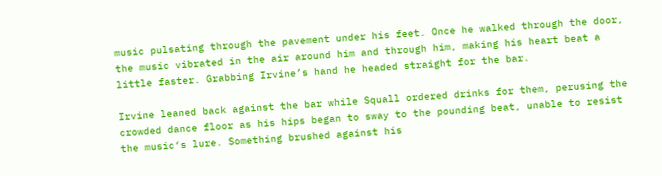music pulsating through the pavement under his feet. Once he walked through the door, the music vibrated in the air around him and through him, making his heart beat a little faster. Grabbing Irvine’s hand he headed straight for the bar.

Irvine leaned back against the bar while Squall ordered drinks for them, perusing the crowded dance floor as his hips began to sway to the pounding beat, unable to resist the music‘s lure. Something brushed against his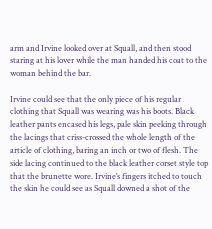arm and Irvine looked over at Squall, and then stood staring at his lover while the man handed his coat to the woman behind the bar.

Irvine could see that the only piece of his regular clothing that Squall was wearing was his boots. Black leather pants encased his legs, pale skin peeking through the lacings that criss-crossed the whole length of the article of clothing, baring an inch or two of flesh. The side lacing continued to the black leather corset style top that the brunette wore. Irvine’s fingers itched to touch the skin he could see as Squall downed a shot of the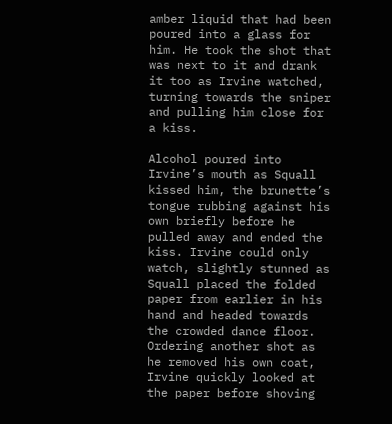amber liquid that had been poured into a glass for him. He took the shot that was next to it and drank it too as Irvine watched, turning towards the sniper and pulling him close for a kiss.

Alcohol poured into Irvine’s mouth as Squall kissed him, the brunette’s tongue rubbing against his own briefly before he pulled away and ended the kiss. Irvine could only watch, slightly stunned as Squall placed the folded paper from earlier in his hand and headed towards the crowded dance floor. Ordering another shot as he removed his own coat, Irvine quickly looked at the paper before shoving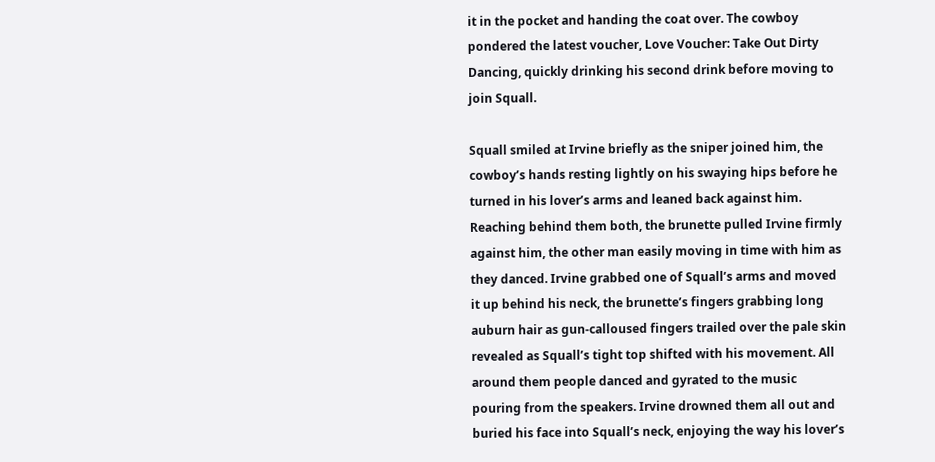it in the pocket and handing the coat over. The cowboy pondered the latest voucher, Love Voucher: Take Out Dirty Dancing, quickly drinking his second drink before moving to join Squall.

Squall smiled at Irvine briefly as the sniper joined him, the cowboy’s hands resting lightly on his swaying hips before he turned in his lover’s arms and leaned back against him. Reaching behind them both, the brunette pulled Irvine firmly against him, the other man easily moving in time with him as they danced. Irvine grabbed one of Squall’s arms and moved it up behind his neck, the brunette’s fingers grabbing long auburn hair as gun-calloused fingers trailed over the pale skin revealed as Squall’s tight top shifted with his movement. All around them people danced and gyrated to the music pouring from the speakers. Irvine drowned them all out and buried his face into Squall’s neck, enjoying the way his lover’s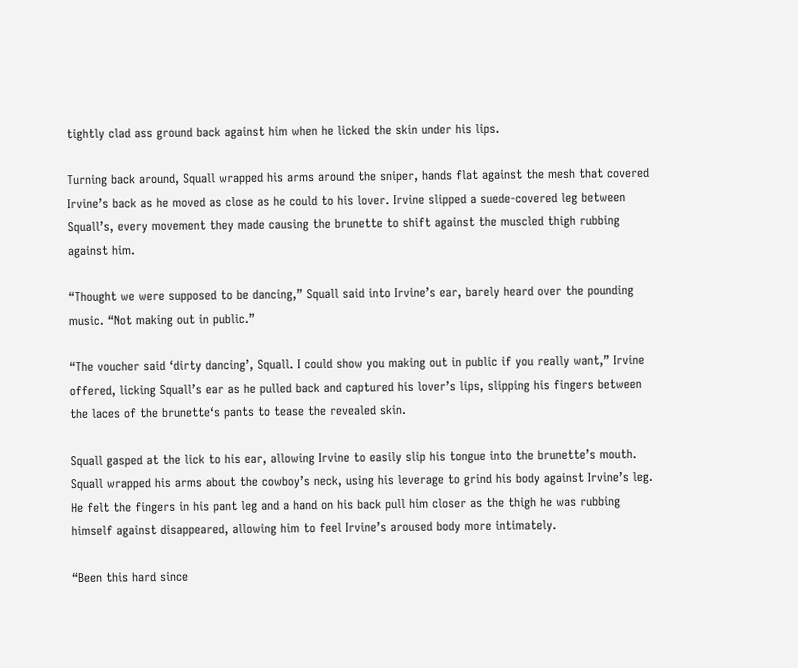tightly clad ass ground back against him when he licked the skin under his lips.

Turning back around, Squall wrapped his arms around the sniper, hands flat against the mesh that covered Irvine’s back as he moved as close as he could to his lover. Irvine slipped a suede-covered leg between Squall’s, every movement they made causing the brunette to shift against the muscled thigh rubbing against him.

“Thought we were supposed to be dancing,” Squall said into Irvine’s ear, barely heard over the pounding music. “Not making out in public.”

“The voucher said ‘dirty dancing’, Squall. I could show you making out in public if you really want,” Irvine offered, licking Squall’s ear as he pulled back and captured his lover’s lips, slipping his fingers between the laces of the brunette‘s pants to tease the revealed skin.

Squall gasped at the lick to his ear, allowing Irvine to easily slip his tongue into the brunette’s mouth. Squall wrapped his arms about the cowboy’s neck, using his leverage to grind his body against Irvine’s leg. He felt the fingers in his pant leg and a hand on his back pull him closer as the thigh he was rubbing himself against disappeared, allowing him to feel Irvine’s aroused body more intimately.

“Been this hard since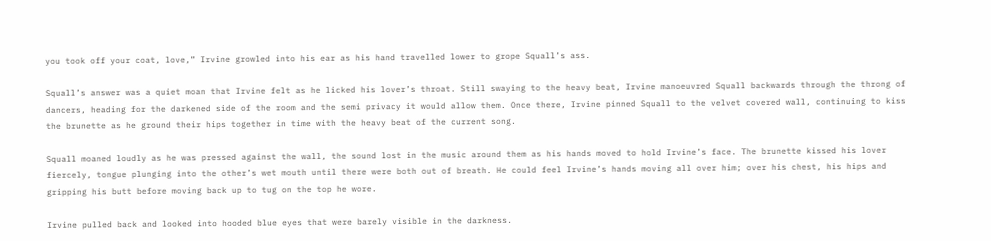you took off your coat, love,” Irvine growled into his ear as his hand travelled lower to grope Squall’s ass.

Squall’s answer was a quiet moan that Irvine felt as he licked his lover’s throat. Still swaying to the heavy beat, Irvine manoeuvred Squall backwards through the throng of dancers, heading for the darkened side of the room and the semi privacy it would allow them. Once there, Irvine pinned Squall to the velvet covered wall, continuing to kiss the brunette as he ground their hips together in time with the heavy beat of the current song.

Squall moaned loudly as he was pressed against the wall, the sound lost in the music around them as his hands moved to hold Irvine’s face. The brunette kissed his lover fiercely, tongue plunging into the other’s wet mouth until there were both out of breath. He could feel Irvine’s hands moving all over him; over his chest, his hips and gripping his butt before moving back up to tug on the top he wore.

Irvine pulled back and looked into hooded blue eyes that were barely visible in the darkness.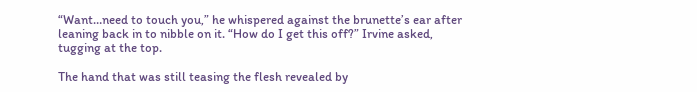“Want…need to touch you,” he whispered against the brunette’s ear after leaning back in to nibble on it. “How do I get this off?” Irvine asked, tugging at the top.

The hand that was still teasing the flesh revealed by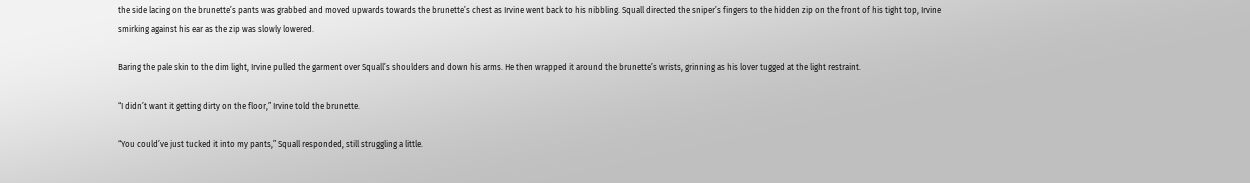the side lacing on the brunette’s pants was grabbed and moved upwards towards the brunette’s chest as Irvine went back to his nibbling. Squall directed the sniper’s fingers to the hidden zip on the front of his tight top, Irvine smirking against his ear as the zip was slowly lowered.

Baring the pale skin to the dim light, Irvine pulled the garment over Squall’s shoulders and down his arms. He then wrapped it around the brunette’s wrists, grinning as his lover tugged at the light restraint.

“I didn’t want it getting dirty on the floor,” Irvine told the brunette.

“You could’ve just tucked it into my pants,” Squall responded, still struggling a little.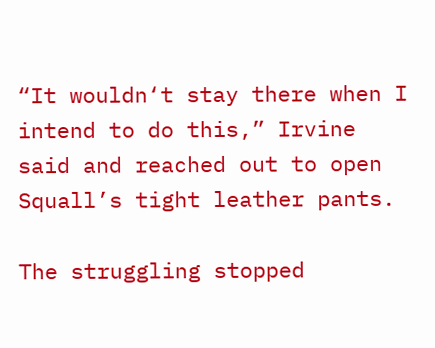“It wouldn‘t stay there when I intend to do this,” Irvine said and reached out to open Squall’s tight leather pants.

The struggling stopped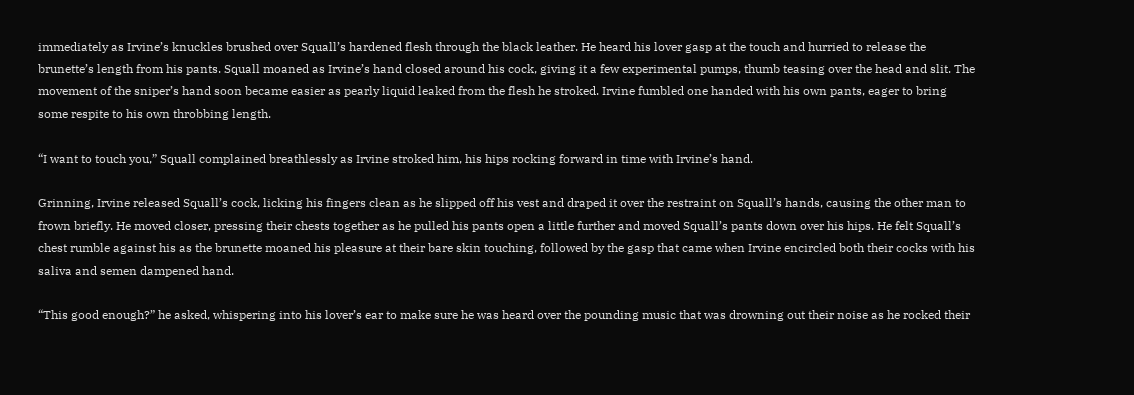immediately as Irvine’s knuckles brushed over Squall’s hardened flesh through the black leather. He heard his lover gasp at the touch and hurried to release the brunette’s length from his pants. Squall moaned as Irvine’s hand closed around his cock, giving it a few experimental pumps, thumb teasing over the head and slit. The movement of the sniper’s hand soon became easier as pearly liquid leaked from the flesh he stroked. Irvine fumbled one handed with his own pants, eager to bring some respite to his own throbbing length.

“I want to touch you,” Squall complained breathlessly as Irvine stroked him, his hips rocking forward in time with Irvine’s hand.

Grinning, Irvine released Squall’s cock, licking his fingers clean as he slipped off his vest and draped it over the restraint on Squall’s hands, causing the other man to frown briefly. He moved closer, pressing their chests together as he pulled his pants open a little further and moved Squall’s pants down over his hips. He felt Squall’s chest rumble against his as the brunette moaned his pleasure at their bare skin touching, followed by the gasp that came when Irvine encircled both their cocks with his saliva and semen dampened hand.

“This good enough?” he asked, whispering into his lover’s ear to make sure he was heard over the pounding music that was drowning out their noise as he rocked their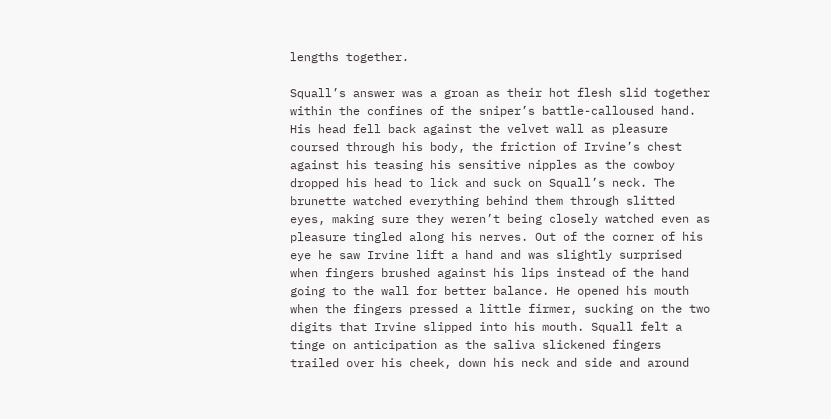lengths together.

Squall’s answer was a groan as their hot flesh slid together within the confines of the sniper’s battle-calloused hand. His head fell back against the velvet wall as pleasure coursed through his body, the friction of Irvine’s chest against his teasing his sensitive nipples as the cowboy dropped his head to lick and suck on Squall’s neck. The brunette watched everything behind them through slitted eyes, making sure they weren’t being closely watched even as pleasure tingled along his nerves. Out of the corner of his eye he saw Irvine lift a hand and was slightly surprised when fingers brushed against his lips instead of the hand going to the wall for better balance. He opened his mouth when the fingers pressed a little firmer, sucking on the two digits that Irvine slipped into his mouth. Squall felt a tinge on anticipation as the saliva slickened fingers trailed over his cheek, down his neck and side and around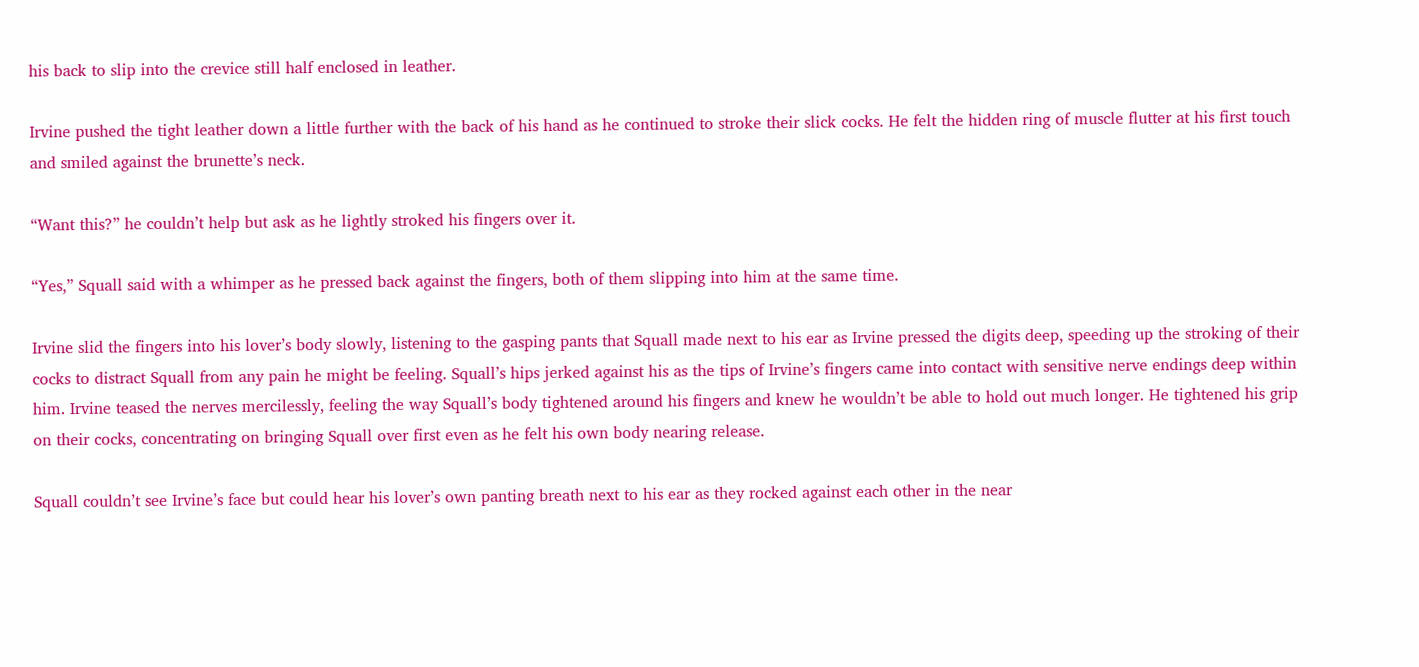his back to slip into the crevice still half enclosed in leather.

Irvine pushed the tight leather down a little further with the back of his hand as he continued to stroke their slick cocks. He felt the hidden ring of muscle flutter at his first touch and smiled against the brunette’s neck.

“Want this?” he couldn’t help but ask as he lightly stroked his fingers over it.

“Yes,” Squall said with a whimper as he pressed back against the fingers, both of them slipping into him at the same time.

Irvine slid the fingers into his lover’s body slowly, listening to the gasping pants that Squall made next to his ear as Irvine pressed the digits deep, speeding up the stroking of their cocks to distract Squall from any pain he might be feeling. Squall’s hips jerked against his as the tips of Irvine’s fingers came into contact with sensitive nerve endings deep within him. Irvine teased the nerves mercilessly, feeling the way Squall’s body tightened around his fingers and knew he wouldn’t be able to hold out much longer. He tightened his grip on their cocks, concentrating on bringing Squall over first even as he felt his own body nearing release.

Squall couldn’t see Irvine’s face but could hear his lover’s own panting breath next to his ear as they rocked against each other in the near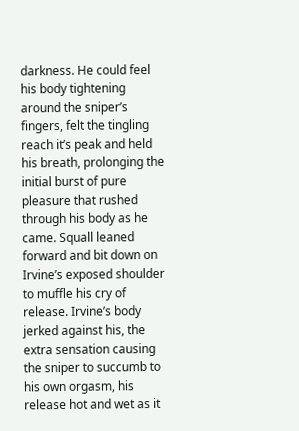darkness. He could feel his body tightening around the sniper’s fingers, felt the tingling reach it’s peak and held his breath, prolonging the initial burst of pure pleasure that rushed through his body as he came. Squall leaned forward and bit down on Irvine’s exposed shoulder to muffle his cry of release. Irvine’s body jerked against his, the extra sensation causing the sniper to succumb to his own orgasm, his release hot and wet as it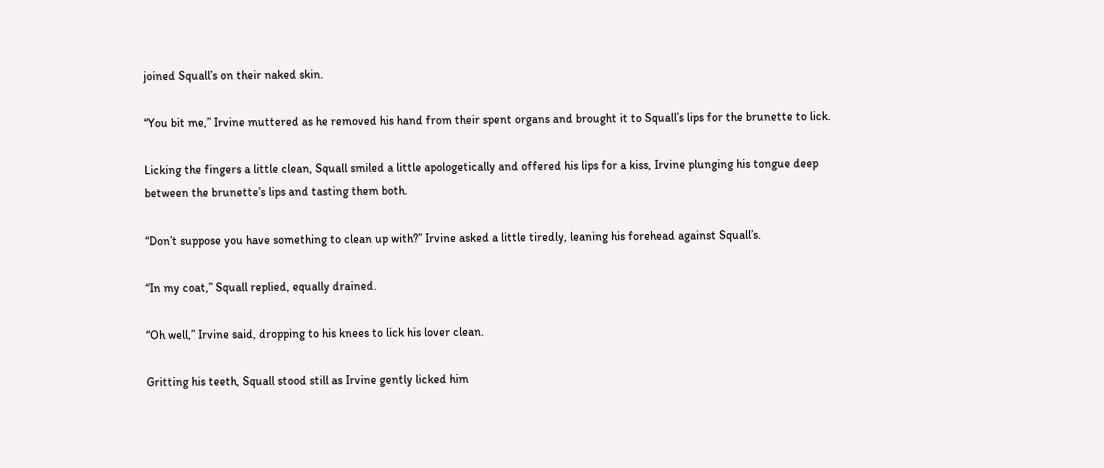joined Squall’s on their naked skin.

“You bit me,” Irvine muttered as he removed his hand from their spent organs and brought it to Squall’s lips for the brunette to lick.

Licking the fingers a little clean, Squall smiled a little apologetically and offered his lips for a kiss, Irvine plunging his tongue deep between the brunette’s lips and tasting them both.

“Don’t suppose you have something to clean up with?” Irvine asked a little tiredly, leaning his forehead against Squall’s.

“In my coat,” Squall replied, equally drained.

“Oh well,” Irvine said, dropping to his knees to lick his lover clean.

Gritting his teeth, Squall stood still as Irvine gently licked him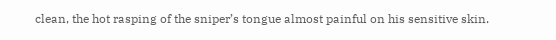clean, the hot rasping of the sniper’s tongue almost painful on his sensitive skin.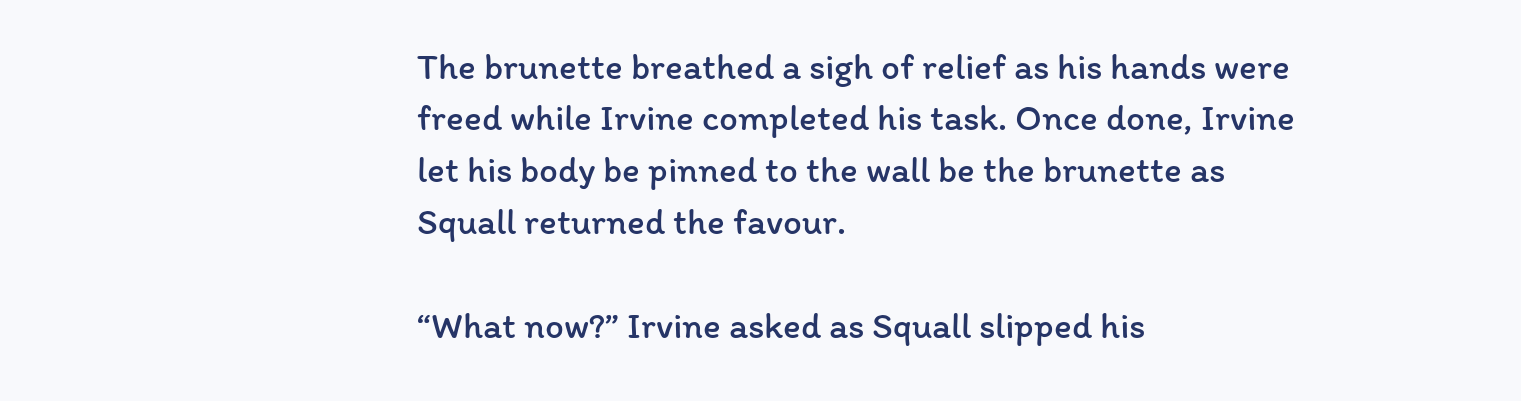The brunette breathed a sigh of relief as his hands were freed while Irvine completed his task. Once done, Irvine let his body be pinned to the wall be the brunette as Squall returned the favour.

“What now?” Irvine asked as Squall slipped his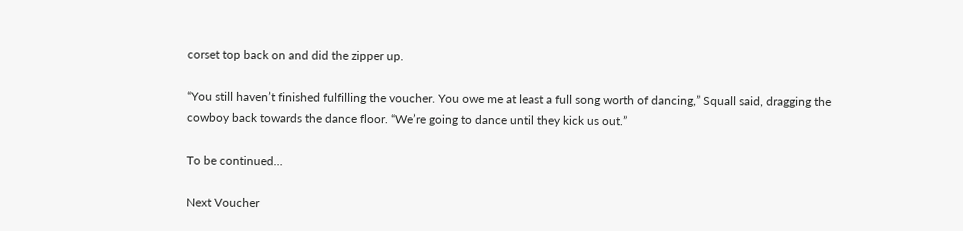corset top back on and did the zipper up.

“You still haven’t finished fulfilling the voucher. You owe me at least a full song worth of dancing,” Squall said, dragging the cowboy back towards the dance floor. “We’re going to dance until they kick us out.”

To be continued…

Next Voucher